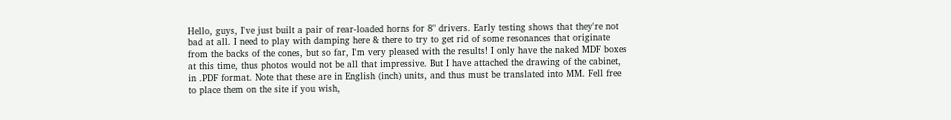Hello, guys, I've just built a pair of rear-loaded horns for 8" drivers. Early testing shows that they're not bad at all. I need to play with damping here & there to try to get rid of some resonances that originate from the backs of the cones, but so far, I'm very pleased with the results! I only have the naked MDF boxes at this time, thus photos would not be all that impressive. But I have attached the drawing of the cabinet, in .PDF format. Note that these are in English (inch) units, and thus must be translated into MM. Fell free to place them on the site if you wish,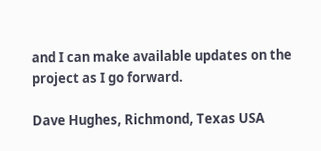and I can make available updates on the project as I go forward.

Dave Hughes, Richmond, Texas USA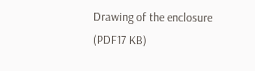Drawing of the enclosure (PDF17 KB)